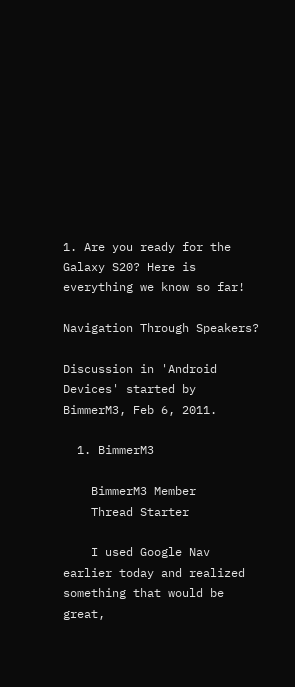1. Are you ready for the Galaxy S20? Here is everything we know so far!

Navigation Through Speakers?

Discussion in 'Android Devices' started by BimmerM3, Feb 6, 2011.

  1. BimmerM3

    BimmerM3 Member
    Thread Starter

    I used Google Nav earlier today and realized something that would be great,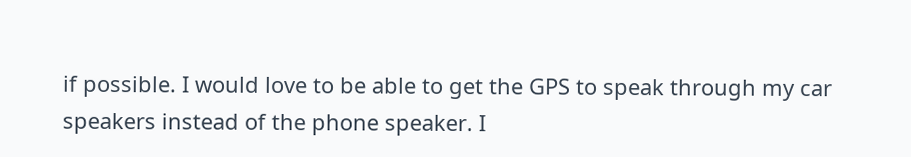if possible. I would love to be able to get the GPS to speak through my car speakers instead of the phone speaker. I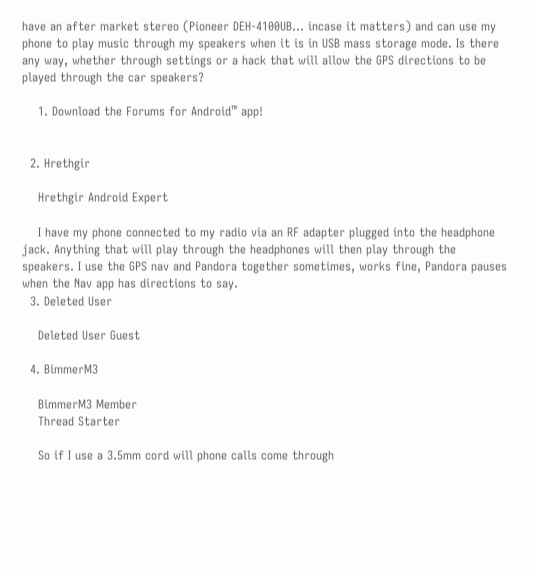have an after market stereo (Pioneer DEH-4100UB... incase it matters) and can use my phone to play music through my speakers when it is in USB mass storage mode. Is there any way, whether through settings or a hack that will allow the GPS directions to be played through the car speakers?

    1. Download the Forums for Android™ app!


  2. Hrethgir

    Hrethgir Android Expert

    I have my phone connected to my radio via an RF adapter plugged into the headphone jack. Anything that will play through the headphones will then play through the speakers. I use the GPS nav and Pandora together sometimes, works fine, Pandora pauses when the Nav app has directions to say.
  3. Deleted User

    Deleted User Guest

  4. BimmerM3

    BimmerM3 Member
    Thread Starter

    So if I use a 3.5mm cord will phone calls come through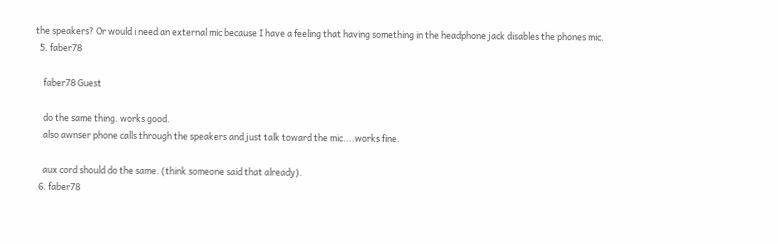the speakers? Or would i need an external mic because I have a feeling that having something in the headphone jack disables the phones mic.
  5. faber78

    faber78 Guest

    do the same thing. works good.
    also awnser phone calls through the speakers and just talk toward the mic....works fine.

    aux cord should do the same. (think someone said that already).
  6. faber78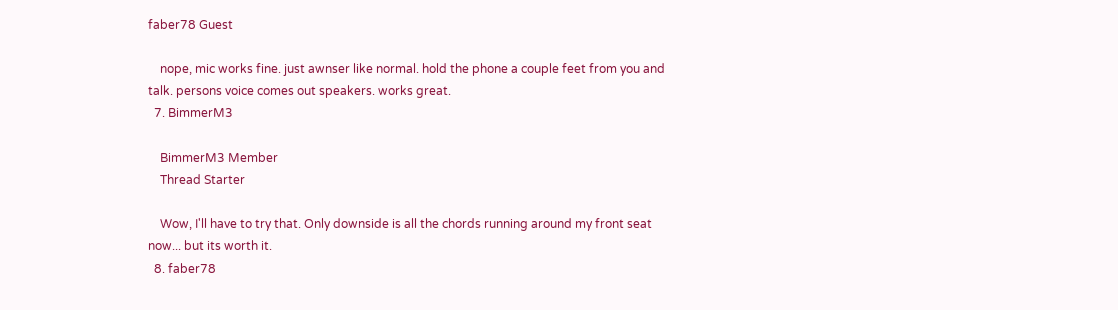faber78 Guest

    nope, mic works fine. just awnser like normal. hold the phone a couple feet from you and talk. persons voice comes out speakers. works great.
  7. BimmerM3

    BimmerM3 Member
    Thread Starter

    Wow, I'll have to try that. Only downside is all the chords running around my front seat now... but its worth it.
  8. faber78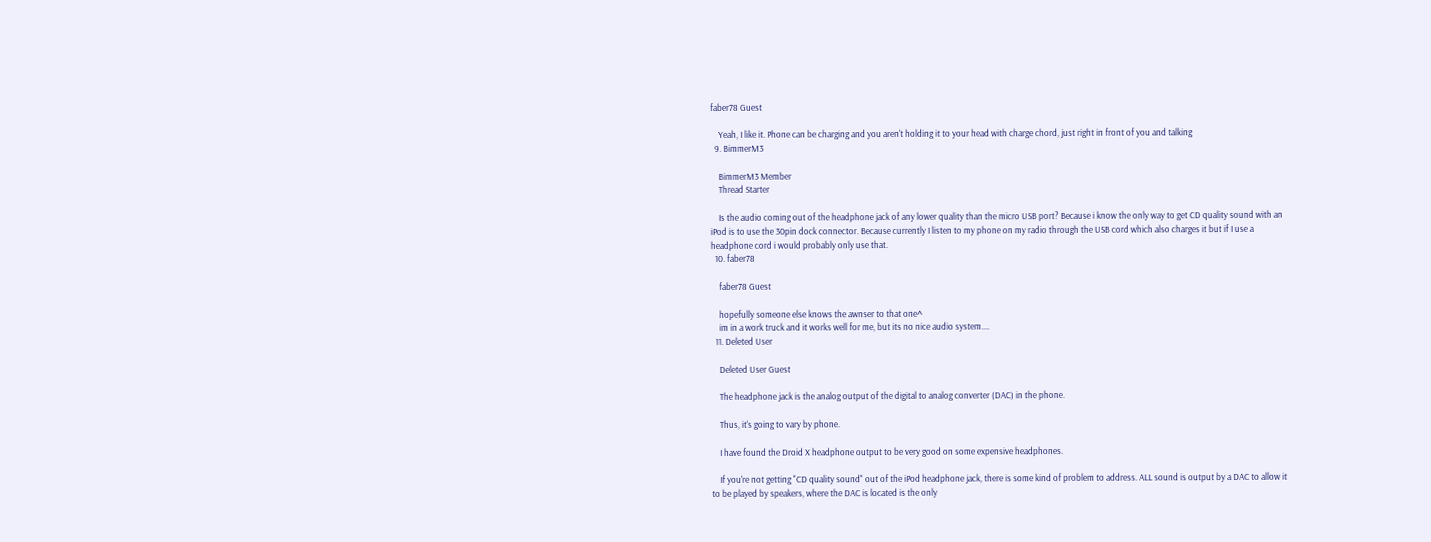faber78 Guest

    Yeah, I like it. Phone can be charging and you aren't holding it to your head with charge chord, just right in front of you and talking
  9. BimmerM3

    BimmerM3 Member
    Thread Starter

    Is the audio coming out of the headphone jack of any lower quality than the micro USB port? Because i know the only way to get CD quality sound with an iPod is to use the 30pin dock connector. Because currently I listen to my phone on my radio through the USB cord which also charges it but if I use a headphone cord i would probably only use that.
  10. faber78

    faber78 Guest

    hopefully someone else knows the awnser to that one^
    im in a work truck and it works well for me, but its no nice audio system....
  11. Deleted User

    Deleted User Guest

    The headphone jack is the analog output of the digital to analog converter (DAC) in the phone.

    Thus, it's going to vary by phone.

    I have found the Droid X headphone output to be very good on some expensive headphones.

    If you're not getting "CD quality sound" out of the iPod headphone jack, there is some kind of problem to address. ALL sound is output by a DAC to allow it to be played by speakers, where the DAC is located is the only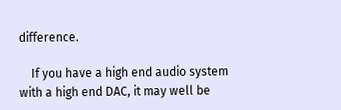difference.

    If you have a high end audio system with a high end DAC, it may well be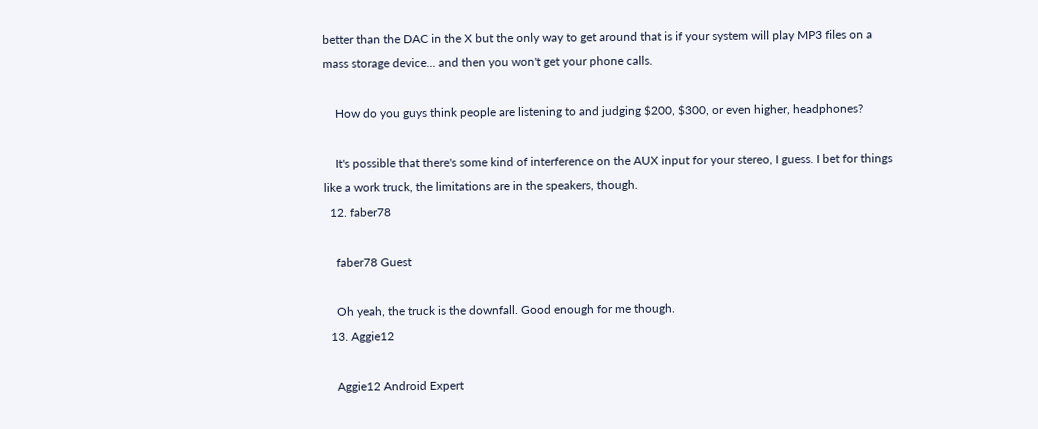better than the DAC in the X but the only way to get around that is if your system will play MP3 files on a mass storage device... and then you won't get your phone calls.

    How do you guys think people are listening to and judging $200, $300, or even higher, headphones?

    It's possible that there's some kind of interference on the AUX input for your stereo, I guess. I bet for things like a work truck, the limitations are in the speakers, though.
  12. faber78

    faber78 Guest

    Oh yeah, the truck is the downfall. Good enough for me though.
  13. Aggie12

    Aggie12 Android Expert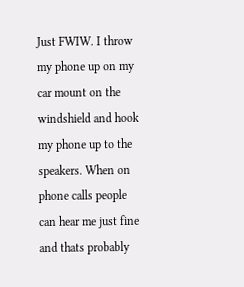Just FWIW. I throw my phone up on my car mount on the windshield and hook my phone up to the speakers. When on phone calls people can hear me just fine and thats probably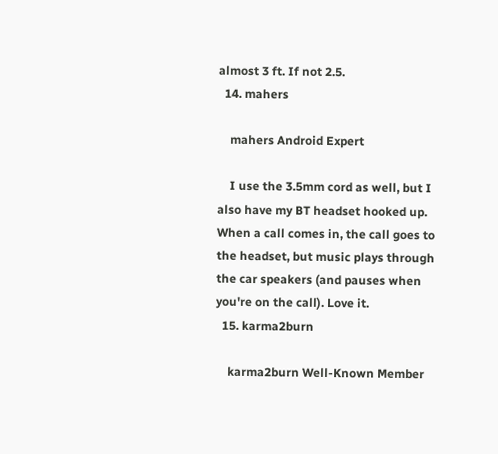almost 3 ft. If not 2.5.
  14. mahers

    mahers Android Expert

    I use the 3.5mm cord as well, but I also have my BT headset hooked up. When a call comes in, the call goes to the headset, but music plays through the car speakers (and pauses when you're on the call). Love it.
  15. karma2burn

    karma2burn Well-Known Member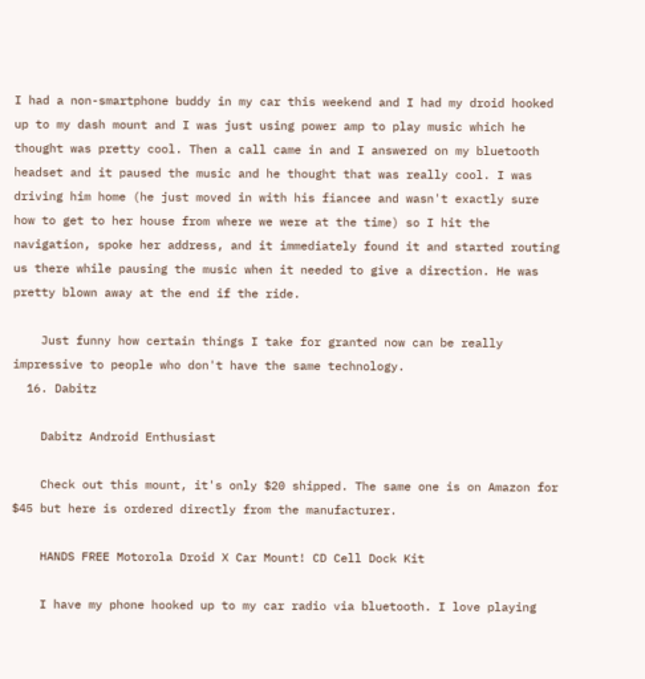I had a non-smartphone buddy in my car this weekend and I had my droid hooked up to my dash mount and I was just using power amp to play music which he thought was pretty cool. Then a call came in and I answered on my bluetooth headset and it paused the music and he thought that was really cool. I was driving him home (he just moved in with his fiancee and wasn't exactly sure how to get to her house from where we were at the time) so I hit the navigation, spoke her address, and it immediately found it and started routing us there while pausing the music when it needed to give a direction. He was pretty blown away at the end if the ride.

    Just funny how certain things I take for granted now can be really impressive to people who don't have the same technology.
  16. Dabitz

    Dabitz Android Enthusiast

    Check out this mount, it's only $20 shipped. The same one is on Amazon for $45 but here is ordered directly from the manufacturer.

    HANDS FREE Motorola Droid X Car Mount! CD Cell Dock Kit

    I have my phone hooked up to my car radio via bluetooth. I love playing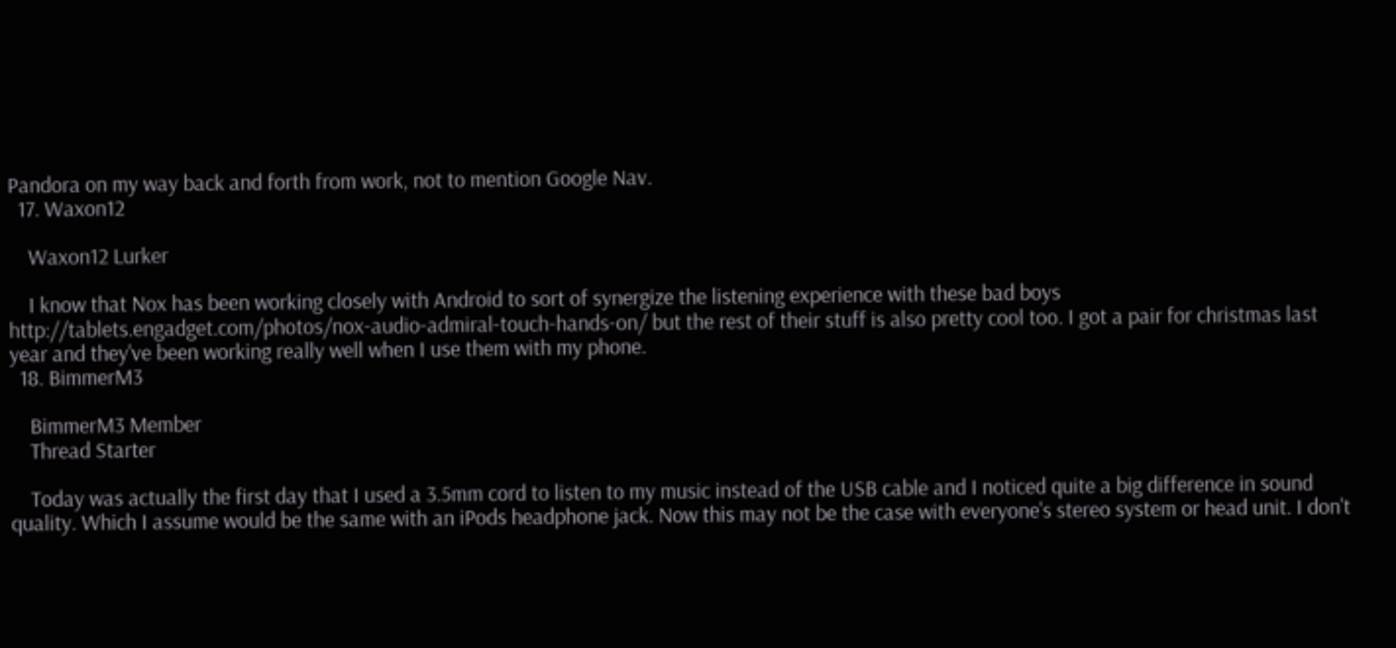Pandora on my way back and forth from work, not to mention Google Nav.
  17. Waxon12

    Waxon12 Lurker

    I know that Nox has been working closely with Android to sort of synergize the listening experience with these bad boys http://tablets.engadget.com/photos/nox-audio-admiral-touch-hands-on/ but the rest of their stuff is also pretty cool too. I got a pair for christmas last year and they've been working really well when I use them with my phone.
  18. BimmerM3

    BimmerM3 Member
    Thread Starter

    Today was actually the first day that I used a 3.5mm cord to listen to my music instead of the USB cable and I noticed quite a big difference in sound quality. Which I assume would be the same with an iPods headphone jack. Now this may not be the case with everyone's stereo system or head unit. I don't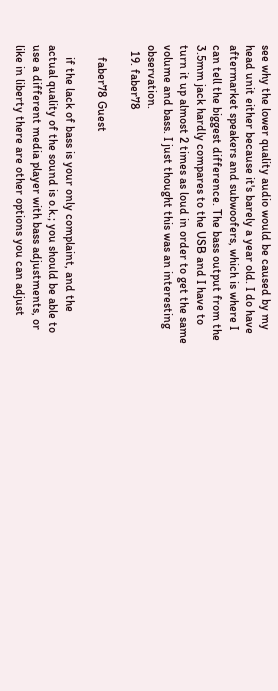see why the lower quality audio would be caused by my head unit either because it's barely a year old. I do have aftermarket speakers and subwoofers, which is where I can tell the biggest difference. The bass output from the 3.5mm jack hardly compares to the USB and I have to turn it up almost 2 times as loud in order to get the same volume and bass. I just thought this was an interesting observation.
  19. faber78

    faber78 Guest

    if the lack of bass is your only complaint, and the actual quality of the sound is o.k.; you should be able to use a different media player with bass adjustments, or like in liberty there are other options you can adjust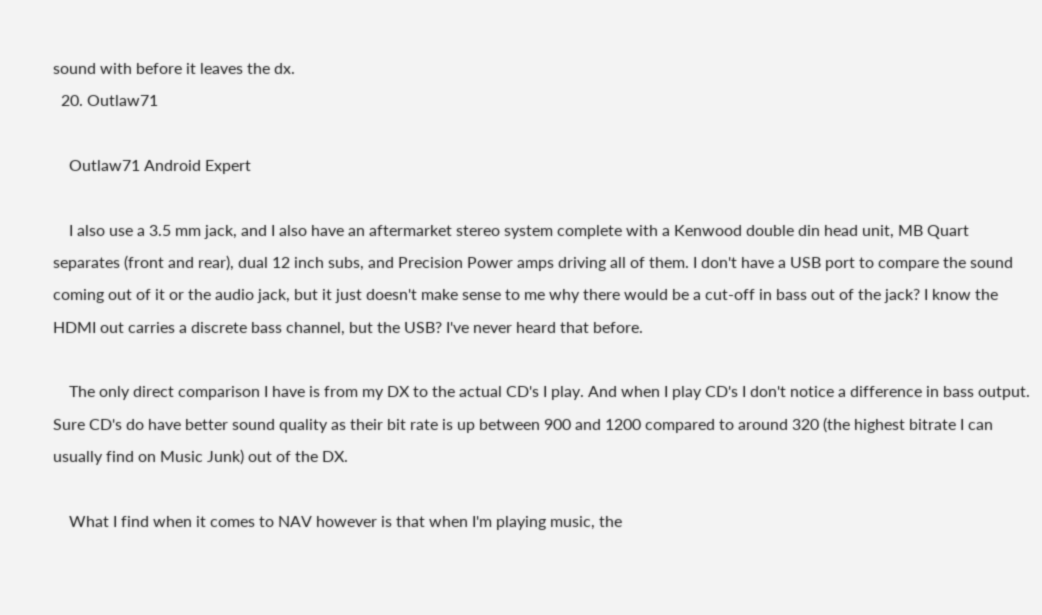sound with before it leaves the dx.
  20. Outlaw71

    Outlaw71 Android Expert

    I also use a 3.5 mm jack, and I also have an aftermarket stereo system complete with a Kenwood double din head unit, MB Quart separates (front and rear), dual 12 inch subs, and Precision Power amps driving all of them. I don't have a USB port to compare the sound coming out of it or the audio jack, but it just doesn't make sense to me why there would be a cut-off in bass out of the jack? I know the HDMI out carries a discrete bass channel, but the USB? I've never heard that before.

    The only direct comparison I have is from my DX to the actual CD's I play. And when I play CD's I don't notice a difference in bass output. Sure CD's do have better sound quality as their bit rate is up between 900 and 1200 compared to around 320 (the highest bitrate I can usually find on Music Junk) out of the DX.

    What I find when it comes to NAV however is that when I'm playing music, the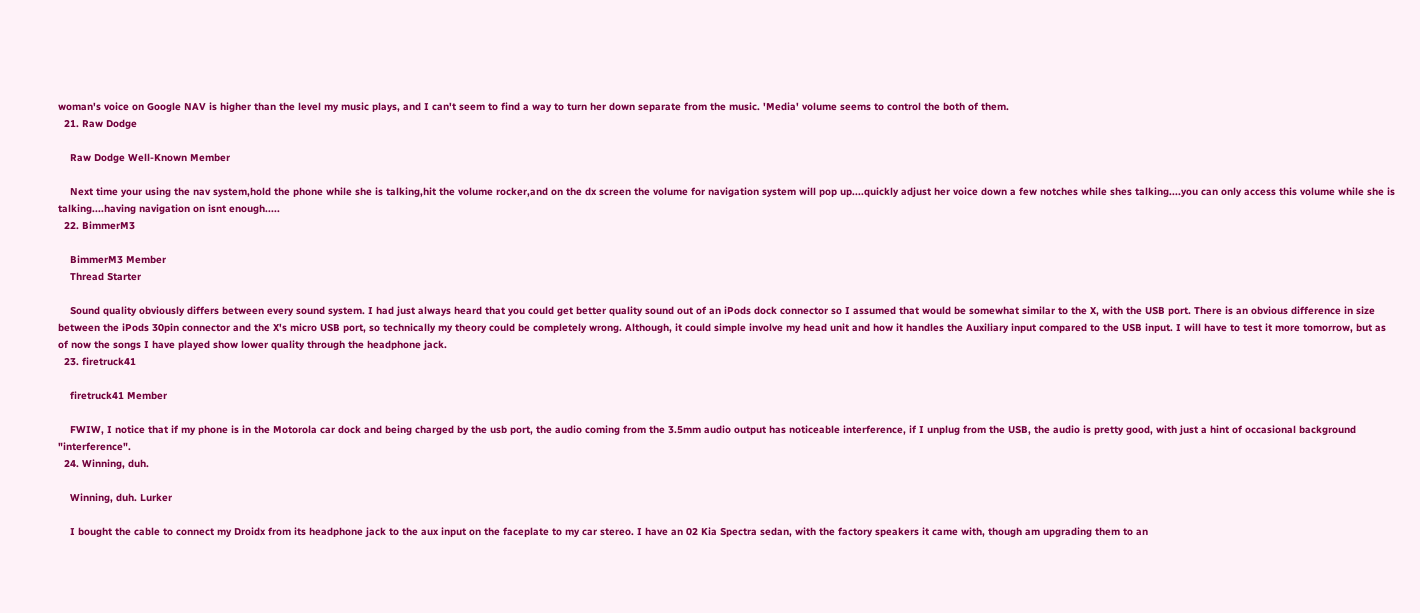woman's voice on Google NAV is higher than the level my music plays, and I can't seem to find a way to turn her down separate from the music. 'Media' volume seems to control the both of them.
  21. Raw Dodge

    Raw Dodge Well-Known Member

    Next time your using the nav system,hold the phone while she is talking,hit the volume rocker,and on the dx screen the volume for navigation system will pop up....quickly adjust her voice down a few notches while shes talking....you can only access this volume while she is talking....having navigation on isnt enough.....
  22. BimmerM3

    BimmerM3 Member
    Thread Starter

    Sound quality obviously differs between every sound system. I had just always heard that you could get better quality sound out of an iPods dock connector so I assumed that would be somewhat similar to the X, with the USB port. There is an obvious difference in size between the iPods 30pin connector and the X's micro USB port, so technically my theory could be completely wrong. Although, it could simple involve my head unit and how it handles the Auxiliary input compared to the USB input. I will have to test it more tomorrow, but as of now the songs I have played show lower quality through the headphone jack.
  23. firetruck41

    firetruck41 Member

    FWIW, I notice that if my phone is in the Motorola car dock and being charged by the usb port, the audio coming from the 3.5mm audio output has noticeable interference, if I unplug from the USB, the audio is pretty good, with just a hint of occasional background "interference".
  24. Winning, duh.

    Winning, duh. Lurker

    I bought the cable to connect my Droidx from its headphone jack to the aux input on the faceplate to my car stereo. I have an 02 Kia Spectra sedan, with the factory speakers it came with, though am upgrading them to an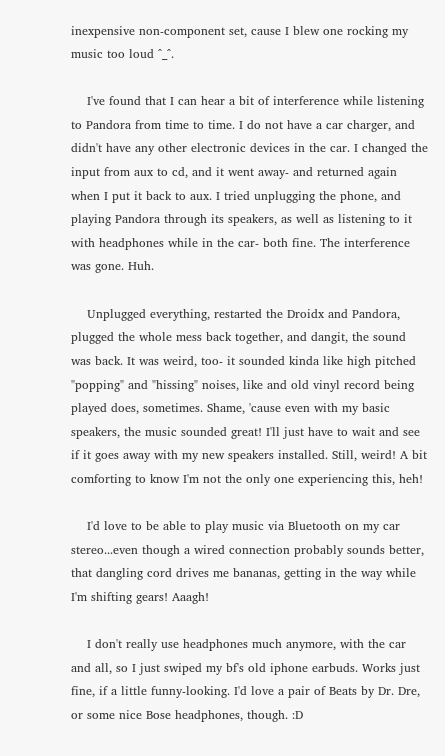inexpensive non-component set, cause I blew one rocking my music too loud ^_^.

    I've found that I can hear a bit of interference while listening to Pandora from time to time. I do not have a car charger, and didn't have any other electronic devices in the car. I changed the input from aux to cd, and it went away- and returned again when I put it back to aux. I tried unplugging the phone, and playing Pandora through its speakers, as well as listening to it with headphones while in the car- both fine. The interference was gone. Huh.

    Unplugged everything, restarted the Droidx and Pandora, plugged the whole mess back together, and dangit, the sound was back. It was weird, too- it sounded kinda like high pitched "popping" and "hissing" noises, like and old vinyl record being played does, sometimes. Shame, 'cause even with my basic speakers, the music sounded great! I'll just have to wait and see if it goes away with my new speakers installed. Still, weird! A bit comforting to know I'm not the only one experiencing this, heh!

    I'd love to be able to play music via Bluetooth on my car stereo...even though a wired connection probably sounds better, that dangling cord drives me bananas, getting in the way while I'm shifting gears! Aaagh!

    I don't really use headphones much anymore, with the car and all, so I just swiped my bf's old iphone earbuds. Works just fine, if a little funny-looking. I'd love a pair of Beats by Dr. Dre, or some nice Bose headphones, though. :D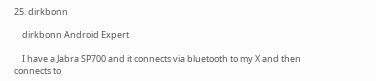25. dirkbonn

    dirkbonn Android Expert

    I have a Jabra SP700 and it connects via bluetooth to my X and then connects to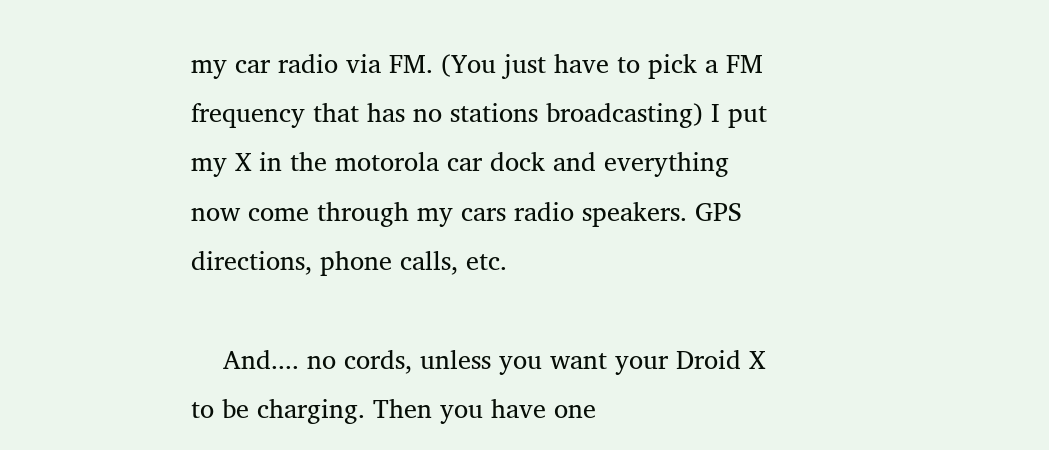my car radio via FM. (You just have to pick a FM frequency that has no stations broadcasting) I put my X in the motorola car dock and everything now come through my cars radio speakers. GPS directions, phone calls, etc.

    And.... no cords, unless you want your Droid X to be charging. Then you have one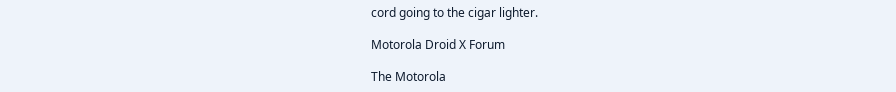cord going to the cigar lighter.

Motorola Droid X Forum

The Motorola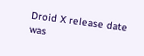Droid X release date was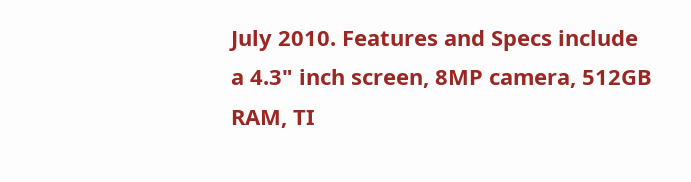July 2010. Features and Specs include a 4.3" inch screen, 8MP camera, 512GB RAM, TI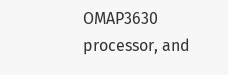OMAP3630 processor, and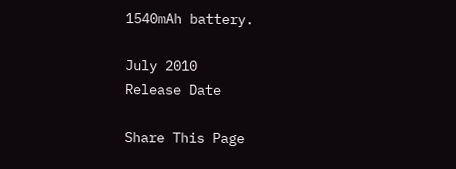1540mAh battery.

July 2010
Release Date

Share This Page